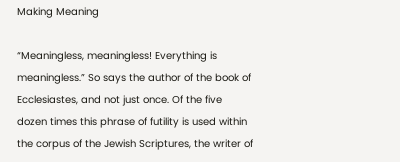Making Meaning

“Meaningless, meaningless! Everything is meaningless.” So says the author of the book of Ecclesiastes, and not just once. Of the five dozen times this phrase of futility is used within the corpus of the Jewish Scriptures, the writer of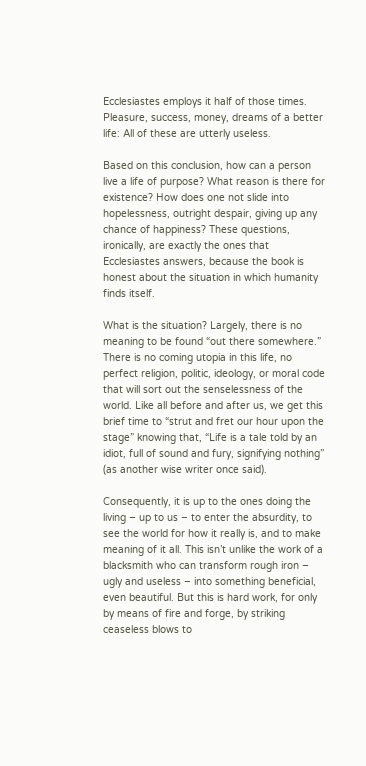Ecclesiastes employs it half of those times. Pleasure, success, money, dreams of a better life: All of these are utterly useless.

Based on this conclusion, how can a person live a life of purpose? What reason is there for existence? How does one not slide into hopelessness, outright despair, giving up any chance of happiness? These questions, ironically, are exactly the ones that Ecclesiastes answers, because the book is honest about the situation in which humanity finds itself.

What is the situation? Largely, there is no meaning to be found “out there somewhere.” There is no coming utopia in this life, no perfect religion, politic, ideology, or moral code that will sort out the senselessness of the world. Like all before and after us, we get this brief time to “strut and fret our hour upon the stage” knowing that, “Life is a tale told by an idiot, full of sound and fury, signifying nothing” (as another wise writer once said).

Consequently, it is up to the ones doing the living – up to us – to enter the absurdity, to see the world for how it really is, and to make meaning of it all. This isn’t unlike the work of a blacksmith who can transform rough iron – ugly and useless – into something beneficial, even beautiful. But this is hard work, for only by means of fire and forge, by striking ceaseless blows to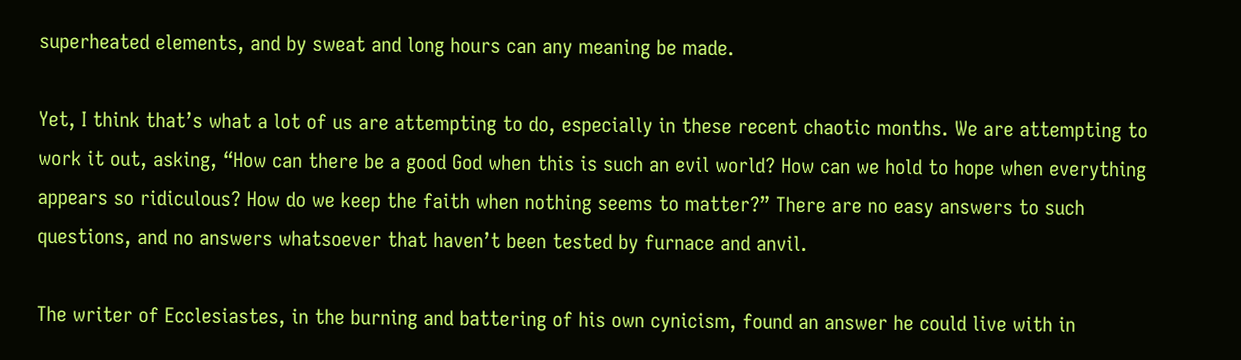superheated elements, and by sweat and long hours can any meaning be made.

Yet, I think that’s what a lot of us are attempting to do, especially in these recent chaotic months. We are attempting to work it out, asking, “How can there be a good God when this is such an evil world? How can we hold to hope when everything appears so ridiculous? How do we keep the faith when nothing seems to matter?” There are no easy answers to such questions, and no answers whatsoever that haven’t been tested by furnace and anvil.

The writer of Ecclesiastes, in the burning and battering of his own cynicism, found an answer he could live with in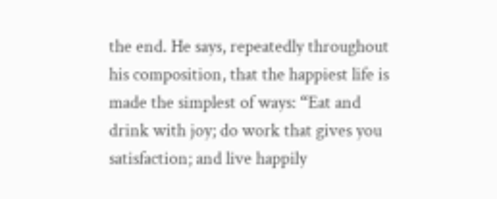the end. He says, repeatedly throughout his composition, that the happiest life is made the simplest of ways: “Eat and drink with joy; do work that gives you satisfaction; and live happily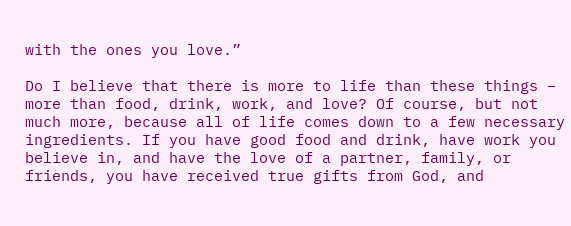with the ones you love.”

Do I believe that there is more to life than these things – more than food, drink, work, and love? Of course, but not much more, because all of life comes down to a few necessary ingredients. If you have good food and drink, have work you believe in, and have the love of a partner, family, or friends, you have received true gifts from God, and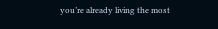you’re already living the most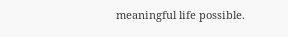meaningful life possible.